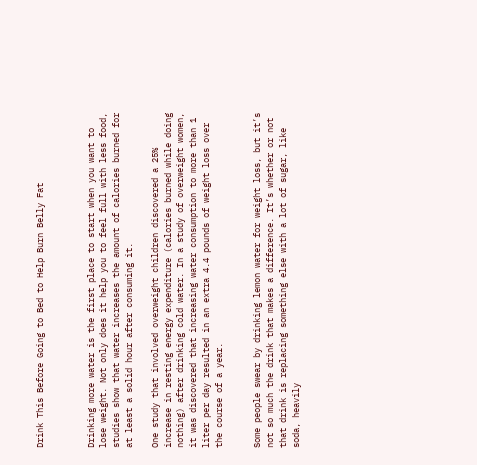Drink This Before Going to Bed to Help Burn Belly Fat



Drinking more water is the first place to start when you want to lose weight. Not only does it help you to feel full with less food, studies show that water increases the amount of calories burned for at least a solid hour after consuming it.

One study that involved overweight children discovered a 25% increase in resting energy expenditure (calories burned while doing nothing) after drinking cold water. In a study of overweight women, it was discovered that increasing water consumption to more than 1 liter per day resulted in an extra 4.4 pounds of weight loss over the course of a year.


Some people swear by drinking lemon water for weight loss, but it’s not so much the drink that makes a difference. It’s whether or not that drink is replacing something else with a lot of sugar, like soda, heavily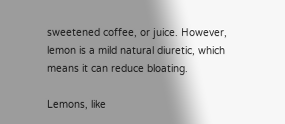sweetened coffee, or juice. However, lemon is a mild natural diuretic, which means it can reduce bloating.

Lemons, like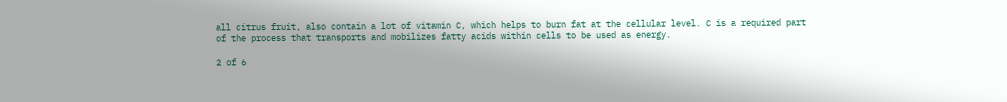all citrus fruit, also contain a lot of vitamin C, which helps to burn fat at the cellular level. C is a required part of the process that transports and mobilizes fatty acids within cells to be used as energy.

2 of 6